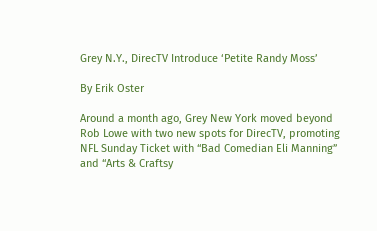Grey N.Y., DirecTV Introduce ‘Petite Randy Moss’

By Erik Oster

Around a month ago, Grey New York moved beyond Rob Lowe with two new spots for DirecTV, promoting NFL Sunday Ticket with “Bad Comedian Eli Manning” and “Arts & Craftsy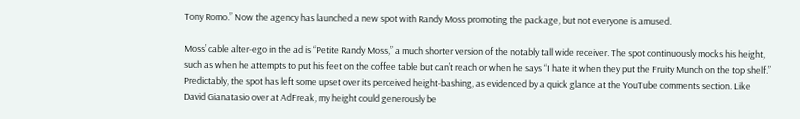Tony Romo.” Now the agency has launched a new spot with Randy Moss promoting the package, but not everyone is amused.

Moss’ cable alter-ego in the ad is “Petite Randy Moss,” a much shorter version of the notably tall wide receiver. The spot continuously mocks his height, such as when he attempts to put his feet on the coffee table but can’t reach or when he says “I hate it when they put the Fruity Munch on the top shelf.” Predictably, the spot has left some upset over its perceived height-bashing, as evidenced by a quick glance at the YouTube comments section. Like David Gianatasio over at AdFreak, my height could generously be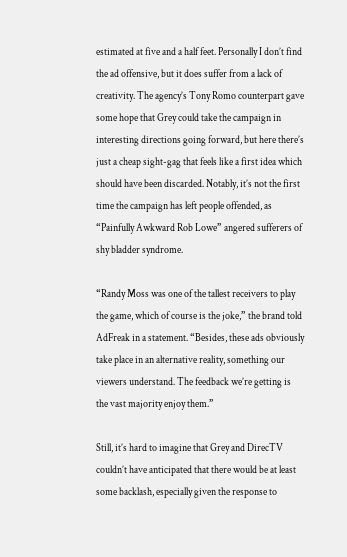estimated at five and a half feet. Personally I don’t find the ad offensive, but it does suffer from a lack of creativity. The agency’s Tony Romo counterpart gave some hope that Grey could take the campaign in interesting directions going forward, but here there’s just a cheap sight-gag that feels like a first idea which should have been discarded. Notably, it’s not the first time the campaign has left people offended, as “Painfully Awkward Rob Lowe” angered sufferers of shy bladder syndrome.

“Randy Moss was one of the tallest receivers to play the game, which of course is the joke,” the brand told AdFreak in a statement. “Besides, these ads obviously take place in an alternative reality, something our viewers understand. The feedback we’re getting is the vast majority enjoy them.”

Still, it’s hard to imagine that Grey and DirecTV couldn’t have anticipated that there would be at least some backlash, especially given the response to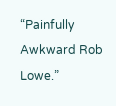“Painfully Awkward Rob Lowe.”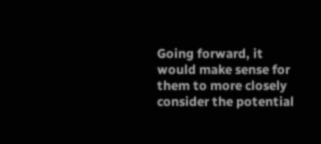Going forward, it would make sense for them to more closely consider the potential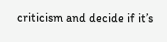criticism and decide if it’s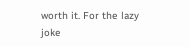worth it. For the lazy joke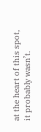at the heart of this spot, it probably wasn’t.